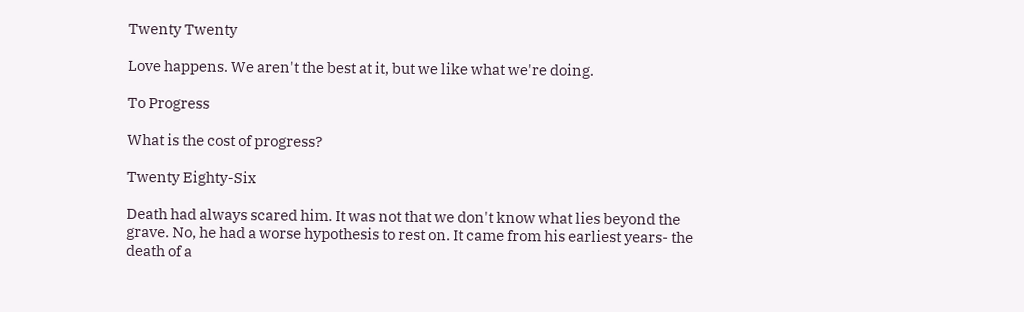Twenty Twenty

Love happens. We aren't the best at it, but we like what we're doing.

To Progress

What is the cost of progress?

Twenty Eighty-Six

Death had always scared him. It was not that we don't know what lies beyond the grave. No, he had a worse hypothesis to rest on. It came from his earliest years- the death of a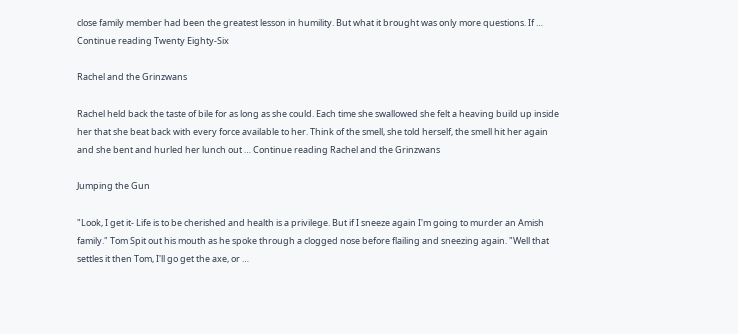close family member had been the greatest lesson in humility. But what it brought was only more questions. If … Continue reading Twenty Eighty-Six

Rachel and the Grinzwans

Rachel held back the taste of bile for as long as she could. Each time she swallowed she felt a heaving build up inside her that she beat back with every force available to her. Think of the smell, she told herself, the smell hit her again and she bent and hurled her lunch out … Continue reading Rachel and the Grinzwans

Jumping the Gun

"Look, I get it- Life is to be cherished and health is a privilege. But if I sneeze again I'm going to murder an Amish family." Tom Spit out his mouth as he spoke through a clogged nose before flailing and sneezing again. "Well that settles it then Tom, I'll go get the axe, or …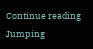Continue reading Jumping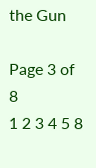the Gun

Page 3 of 8
1 2 3 4 5 8